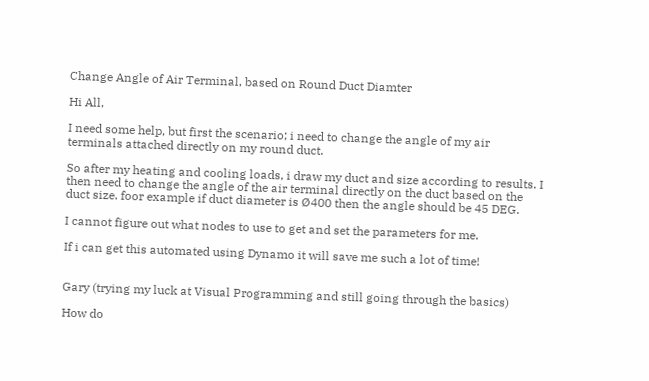Change Angle of Air Terminal, based on Round Duct Diamter

Hi All,

I need some help, but first the scenario; i need to change the angle of my air terminals attached directly on my round duct.

So after my heating and cooling loads, i draw my duct and size according to results. I then need to change the angle of the air terminal directly on the duct based on the duct size. foor example if duct diameter is Ø400 then the angle should be 45 DEG.

I cannot figure out what nodes to use to get and set the parameters for me.

If i can get this automated using Dynamo it will save me such a lot of time!


Gary (trying my luck at Visual Programming and still going through the basics)

How do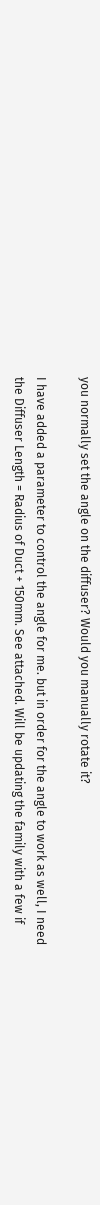you normally set the angle on the diffuser? Would you manually rotate it?

I have added a parameter to control the angle for me. but in order for the angle to work as well, I need the Diffuser Length = Radius of Duct + 150mm. See attached. Will be updating the family with a few if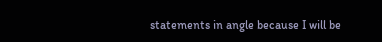statements in angle because I will be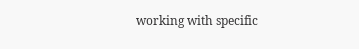working with specific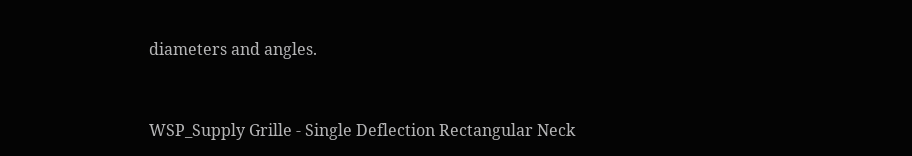diameters and angles.


WSP_Supply Grille - Single Deflection Rectangular Neck